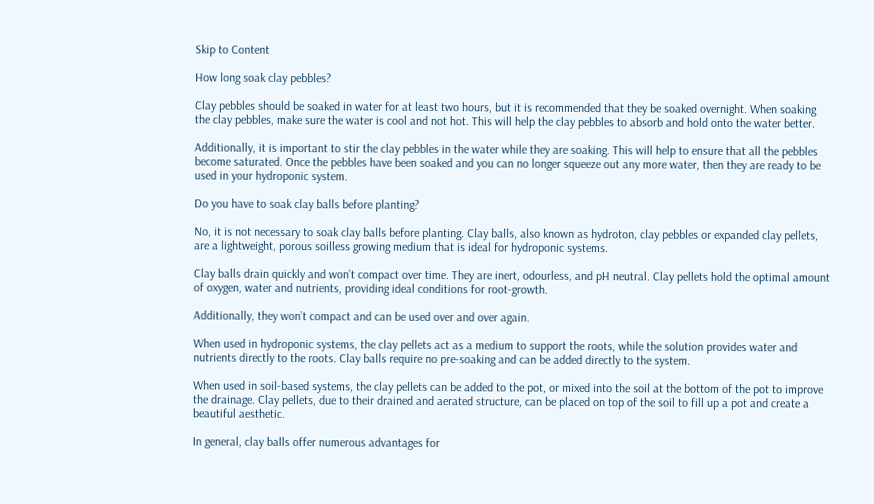Skip to Content

How long soak clay pebbles?

Clay pebbles should be soaked in water for at least two hours, but it is recommended that they be soaked overnight. When soaking the clay pebbles, make sure the water is cool and not hot. This will help the clay pebbles to absorb and hold onto the water better.

Additionally, it is important to stir the clay pebbles in the water while they are soaking. This will help to ensure that all the pebbles become saturated. Once the pebbles have been soaked and you can no longer squeeze out any more water, then they are ready to be used in your hydroponic system.

Do you have to soak clay balls before planting?

No, it is not necessary to soak clay balls before planting. Clay balls, also known as hydroton, clay pebbles or expanded clay pellets, are a lightweight, porous soilless growing medium that is ideal for hydroponic systems.

Clay balls drain quickly and won’t compact over time. They are inert, odourless, and pH neutral. Clay pellets hold the optimal amount of oxygen, water and nutrients, providing ideal conditions for root-growth.

Additionally, they won’t compact and can be used over and over again.

When used in hydroponic systems, the clay pellets act as a medium to support the roots, while the solution provides water and nutrients directly to the roots. Clay balls require no pre-soaking and can be added directly to the system.

When used in soil-based systems, the clay pellets can be added to the pot, or mixed into the soil at the bottom of the pot to improve the drainage. Clay pellets, due to their drained and aerated structure, can be placed on top of the soil to fill up a pot and create a beautiful aesthetic.

In general, clay balls offer numerous advantages for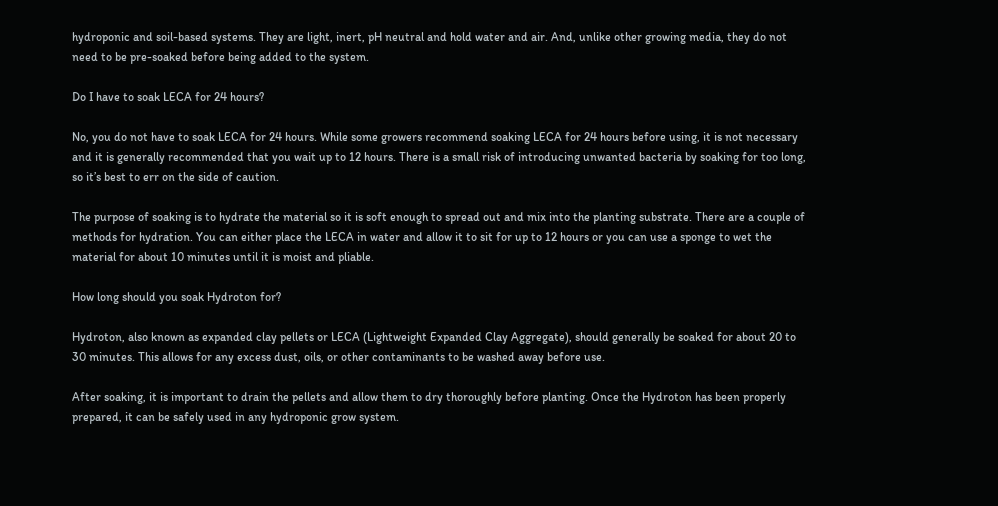hydroponic and soil-based systems. They are light, inert, pH neutral and hold water and air. And, unlike other growing media, they do not need to be pre-soaked before being added to the system.

Do I have to soak LECA for 24 hours?

No, you do not have to soak LECA for 24 hours. While some growers recommend soaking LECA for 24 hours before using, it is not necessary and it is generally recommended that you wait up to 12 hours. There is a small risk of introducing unwanted bacteria by soaking for too long, so it’s best to err on the side of caution.

The purpose of soaking is to hydrate the material so it is soft enough to spread out and mix into the planting substrate. There are a couple of methods for hydration. You can either place the LECA in water and allow it to sit for up to 12 hours or you can use a sponge to wet the material for about 10 minutes until it is moist and pliable.

How long should you soak Hydroton for?

Hydroton, also known as expanded clay pellets or LECA (Lightweight Expanded Clay Aggregate), should generally be soaked for about 20 to 30 minutes. This allows for any excess dust, oils, or other contaminants to be washed away before use.

After soaking, it is important to drain the pellets and allow them to dry thoroughly before planting. Once the Hydroton has been properly prepared, it can be safely used in any hydroponic grow system.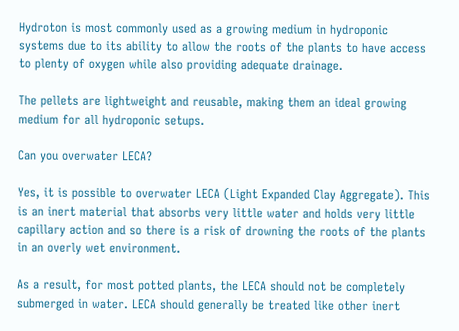Hydroton is most commonly used as a growing medium in hydroponic systems due to its ability to allow the roots of the plants to have access to plenty of oxygen while also providing adequate drainage.

The pellets are lightweight and reusable, making them an ideal growing medium for all hydroponic setups.

Can you overwater LECA?

Yes, it is possible to overwater LECA (Light Expanded Clay Aggregate). This is an inert material that absorbs very little water and holds very little capillary action and so there is a risk of drowning the roots of the plants in an overly wet environment.

As a result, for most potted plants, the LECA should not be completely submerged in water. LECA should generally be treated like other inert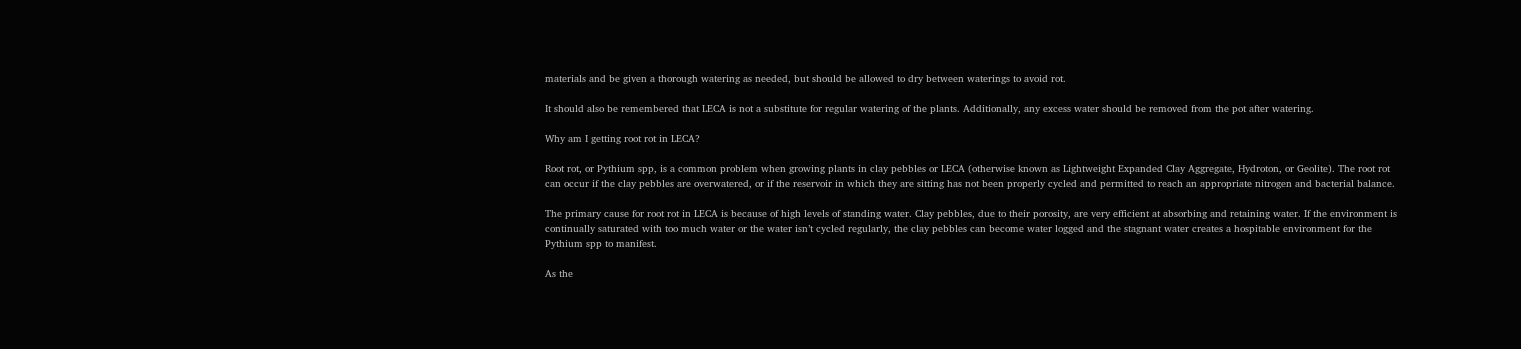materials and be given a thorough watering as needed, but should be allowed to dry between waterings to avoid rot.

It should also be remembered that LECA is not a substitute for regular watering of the plants. Additionally, any excess water should be removed from the pot after watering.

Why am I getting root rot in LECA?

Root rot, or Pythium spp, is a common problem when growing plants in clay pebbles or LECA (otherwise known as Lightweight Expanded Clay Aggregate, Hydroton, or Geolite). The root rot can occur if the clay pebbles are overwatered, or if the reservoir in which they are sitting has not been properly cycled and permitted to reach an appropriate nitrogen and bacterial balance.

The primary cause for root rot in LECA is because of high levels of standing water. Clay pebbles, due to their porosity, are very efficient at absorbing and retaining water. If the environment is continually saturated with too much water or the water isn’t cycled regularly, the clay pebbles can become water logged and the stagnant water creates a hospitable environment for the Pythium spp to manifest.

As the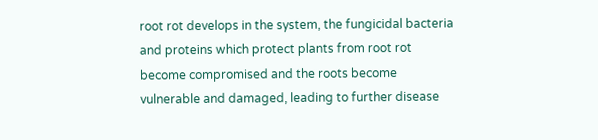root rot develops in the system, the fungicidal bacteria and proteins which protect plants from root rot become compromised and the roots become vulnerable and damaged, leading to further disease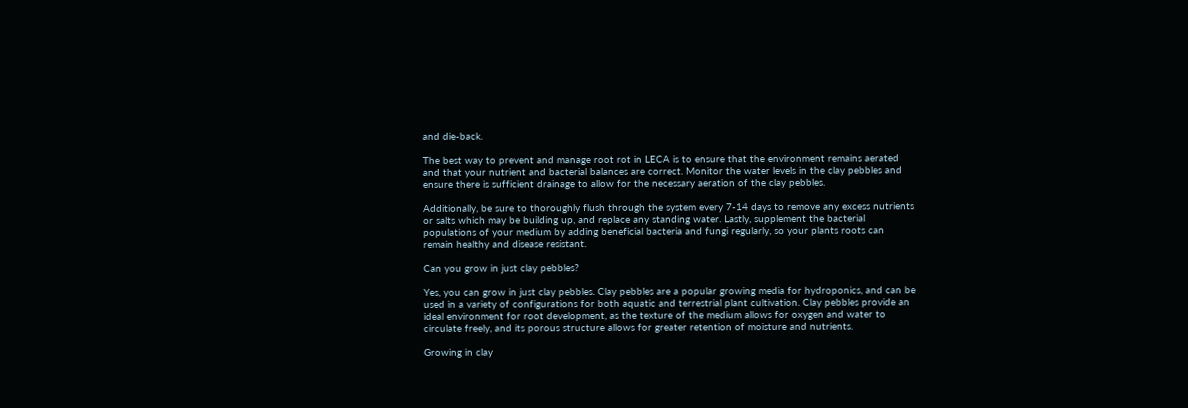and die-back.

The best way to prevent and manage root rot in LECA is to ensure that the environment remains aerated and that your nutrient and bacterial balances are correct. Monitor the water levels in the clay pebbles and ensure there is sufficient drainage to allow for the necessary aeration of the clay pebbles.

Additionally, be sure to thoroughly flush through the system every 7-14 days to remove any excess nutrients or salts which may be building up, and replace any standing water. Lastly, supplement the bacterial populations of your medium by adding beneficial bacteria and fungi regularly, so your plants roots can remain healthy and disease resistant.

Can you grow in just clay pebbles?

Yes, you can grow in just clay pebbles. Clay pebbles are a popular growing media for hydroponics, and can be used in a variety of configurations for both aquatic and terrestrial plant cultivation. Clay pebbles provide an ideal environment for root development, as the texture of the medium allows for oxygen and water to circulate freely, and its porous structure allows for greater retention of moisture and nutrients.

Growing in clay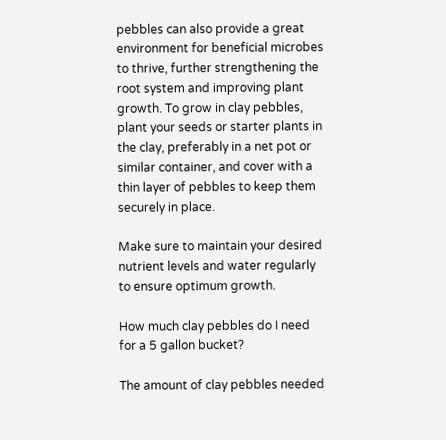pebbles can also provide a great environment for beneficial microbes to thrive, further strengthening the root system and improving plant growth. To grow in clay pebbles, plant your seeds or starter plants in the clay, preferably in a net pot or similar container, and cover with a thin layer of pebbles to keep them securely in place.

Make sure to maintain your desired nutrient levels and water regularly to ensure optimum growth.

How much clay pebbles do I need for a 5 gallon bucket?

The amount of clay pebbles needed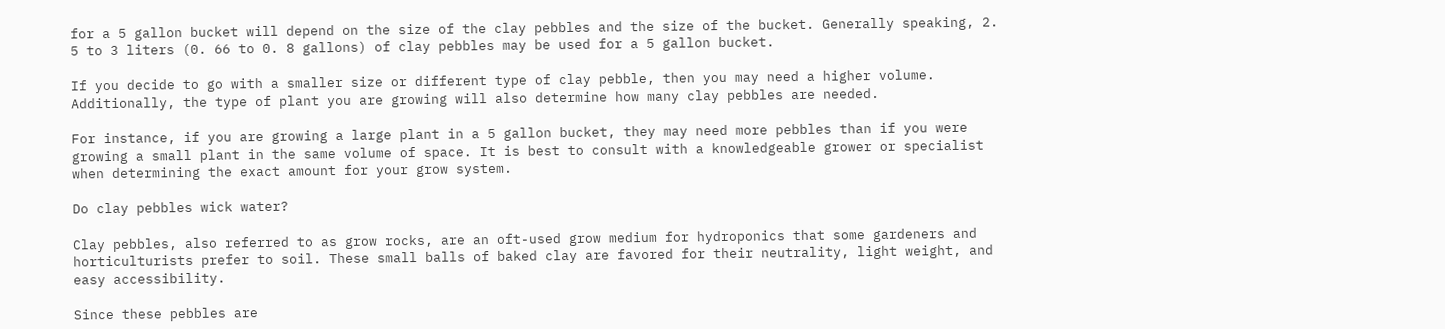for a 5 gallon bucket will depend on the size of the clay pebbles and the size of the bucket. Generally speaking, 2. 5 to 3 liters (0. 66 to 0. 8 gallons) of clay pebbles may be used for a 5 gallon bucket.

If you decide to go with a smaller size or different type of clay pebble, then you may need a higher volume. Additionally, the type of plant you are growing will also determine how many clay pebbles are needed.

For instance, if you are growing a large plant in a 5 gallon bucket, they may need more pebbles than if you were growing a small plant in the same volume of space. It is best to consult with a knowledgeable grower or specialist when determining the exact amount for your grow system.

Do clay pebbles wick water?

Clay pebbles, also referred to as grow rocks, are an oft-used grow medium for hydroponics that some gardeners and horticulturists prefer to soil. These small balls of baked clay are favored for their neutrality, light weight, and easy accessibility.

Since these pebbles are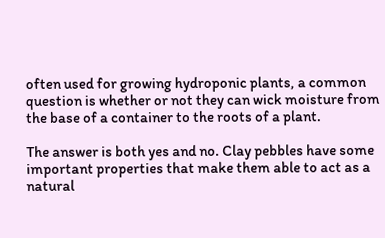often used for growing hydroponic plants, a common question is whether or not they can wick moisture from the base of a container to the roots of a plant.

The answer is both yes and no. Clay pebbles have some important properties that make them able to act as a natural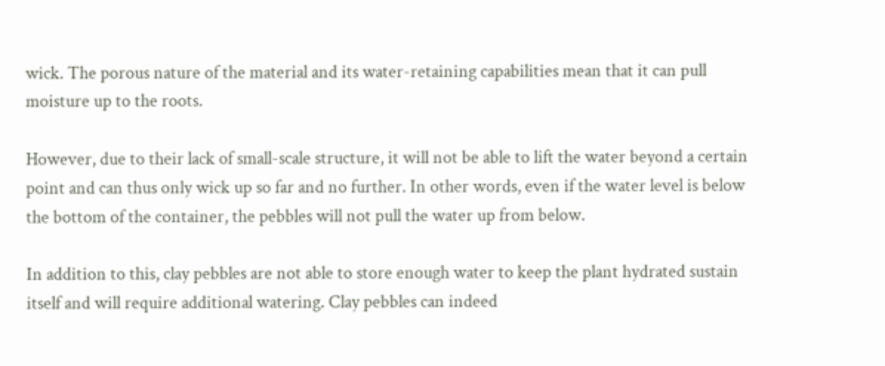wick. The porous nature of the material and its water-retaining capabilities mean that it can pull moisture up to the roots.

However, due to their lack of small-scale structure, it will not be able to lift the water beyond a certain point and can thus only wick up so far and no further. In other words, even if the water level is below the bottom of the container, the pebbles will not pull the water up from below.

In addition to this, clay pebbles are not able to store enough water to keep the plant hydrated sustain itself and will require additional watering. Clay pebbles can indeed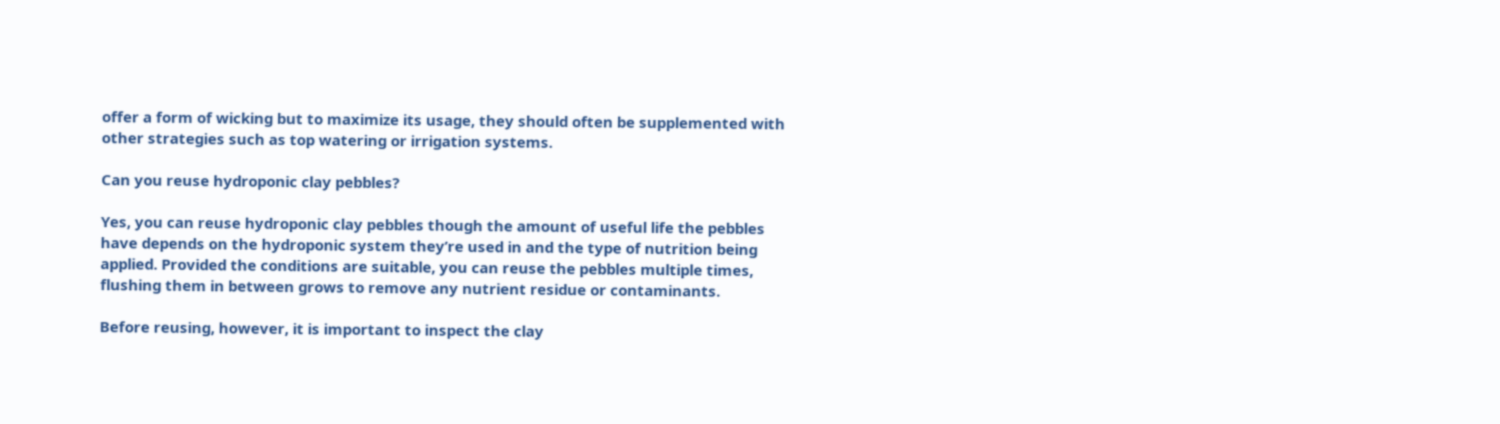offer a form of wicking but to maximize its usage, they should often be supplemented with other strategies such as top watering or irrigation systems.

Can you reuse hydroponic clay pebbles?

Yes, you can reuse hydroponic clay pebbles though the amount of useful life the pebbles have depends on the hydroponic system they’re used in and the type of nutrition being applied. Provided the conditions are suitable, you can reuse the pebbles multiple times, flushing them in between grows to remove any nutrient residue or contaminants.

Before reusing, however, it is important to inspect the clay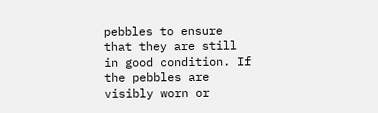pebbles to ensure that they are still in good condition. If the pebbles are visibly worn or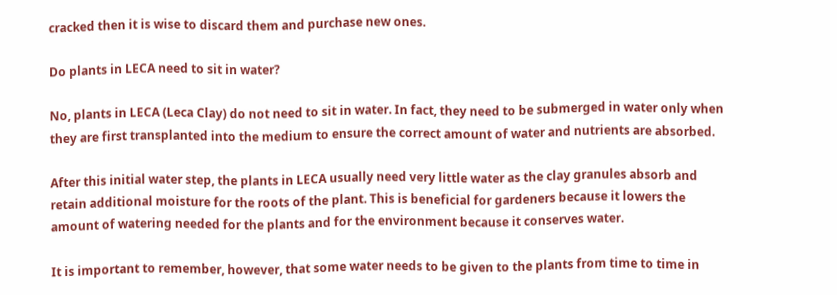cracked then it is wise to discard them and purchase new ones.

Do plants in LECA need to sit in water?

No, plants in LECA (Leca Clay) do not need to sit in water. In fact, they need to be submerged in water only when they are first transplanted into the medium to ensure the correct amount of water and nutrients are absorbed.

After this initial water step, the plants in LECA usually need very little water as the clay granules absorb and retain additional moisture for the roots of the plant. This is beneficial for gardeners because it lowers the amount of watering needed for the plants and for the environment because it conserves water.

It is important to remember, however, that some water needs to be given to the plants from time to time in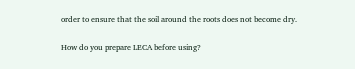order to ensure that the soil around the roots does not become dry.

How do you prepare LECA before using?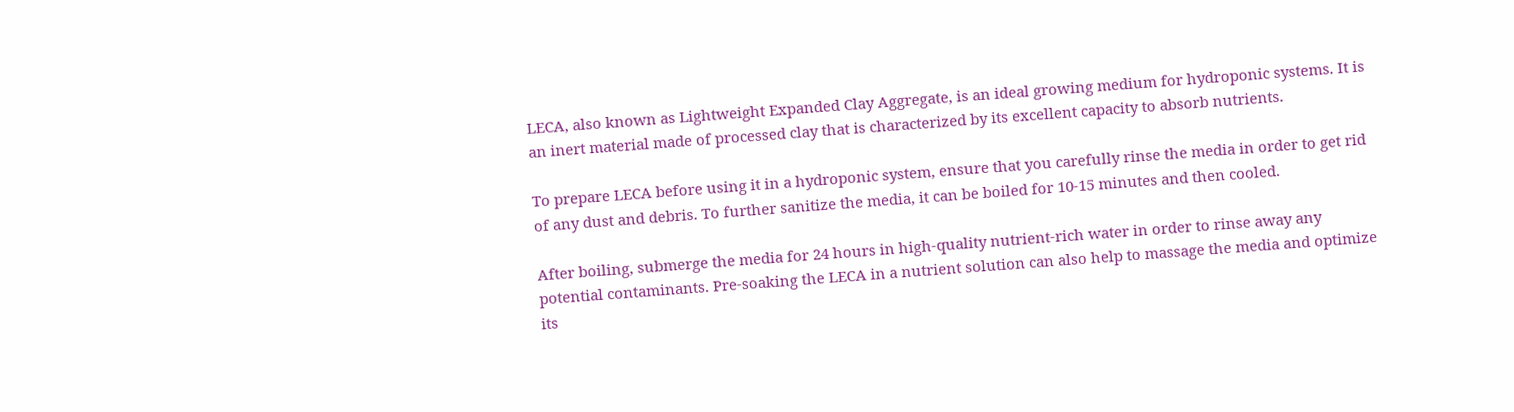LECA, also known as Lightweight Expanded Clay Aggregate, is an ideal growing medium for hydroponic systems. It is an inert material made of processed clay that is characterized by its excellent capacity to absorb nutrients.

To prepare LECA before using it in a hydroponic system, ensure that you carefully rinse the media in order to get rid of any dust and debris. To further sanitize the media, it can be boiled for 10-15 minutes and then cooled.

After boiling, submerge the media for 24 hours in high-quality nutrient-rich water in order to rinse away any potential contaminants. Pre-soaking the LECA in a nutrient solution can also help to massage the media and optimize its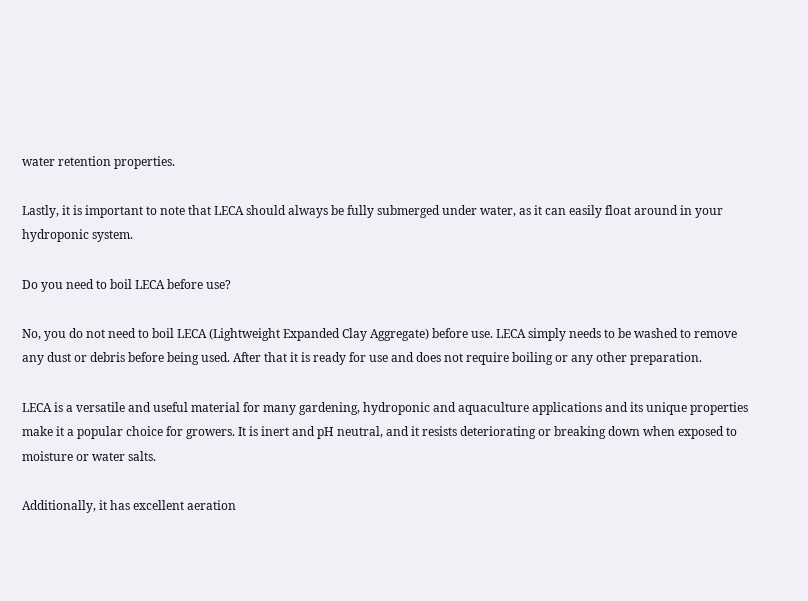water retention properties.

Lastly, it is important to note that LECA should always be fully submerged under water, as it can easily float around in your hydroponic system.

Do you need to boil LECA before use?

No, you do not need to boil LECA (Lightweight Expanded Clay Aggregate) before use. LECA simply needs to be washed to remove any dust or debris before being used. After that it is ready for use and does not require boiling or any other preparation.

LECA is a versatile and useful material for many gardening, hydroponic and aquaculture applications and its unique properties make it a popular choice for growers. It is inert and pH neutral, and it resists deteriorating or breaking down when exposed to moisture or water salts.

Additionally, it has excellent aeration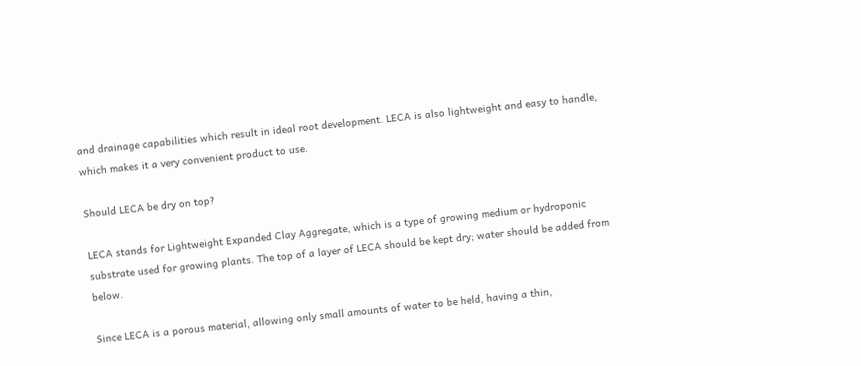and drainage capabilities which result in ideal root development. LECA is also lightweight and easy to handle, which makes it a very convenient product to use.

Should LECA be dry on top?

LECA stands for Lightweight Expanded Clay Aggregate, which is a type of growing medium or hydroponic substrate used for growing plants. The top of a layer of LECA should be kept dry; water should be added from below.

Since LECA is a porous material, allowing only small amounts of water to be held, having a thin,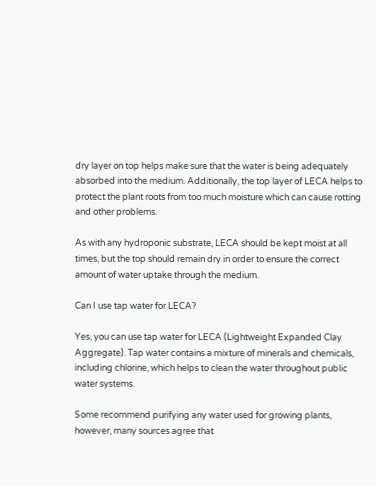dry layer on top helps make sure that the water is being adequately absorbed into the medium. Additionally, the top layer of LECA helps to protect the plant roots from too much moisture which can cause rotting and other problems.

As with any hydroponic substrate, LECA should be kept moist at all times, but the top should remain dry in order to ensure the correct amount of water uptake through the medium.

Can I use tap water for LECA?

Yes, you can use tap water for LECA (Lightweight Expanded Clay Aggregate). Tap water contains a mixture of minerals and chemicals, including chlorine, which helps to clean the water throughout public water systems.

Some recommend purifying any water used for growing plants, however, many sources agree that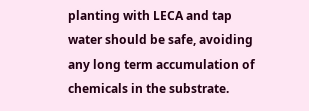planting with LECA and tap water should be safe, avoiding any long term accumulation of chemicals in the substrate.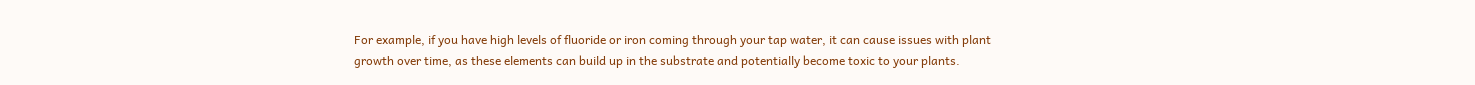For example, if you have high levels of fluoride or iron coming through your tap water, it can cause issues with plant growth over time, as these elements can build up in the substrate and potentially become toxic to your plants.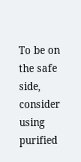To be on the safe side, consider using purified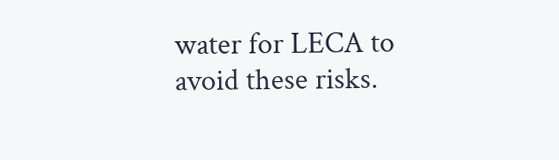water for LECA to avoid these risks.